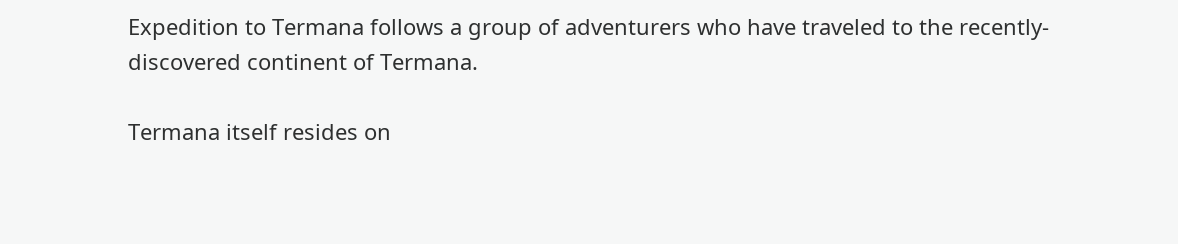Expedition to Termana follows a group of adventurers who have traveled to the recently-discovered continent of Termana.

Termana itself resides on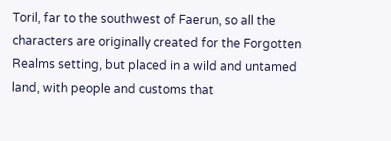Toril, far to the southwest of Faerun, so all the characters are originally created for the Forgotten Realms setting, but placed in a wild and untamed land, with people and customs that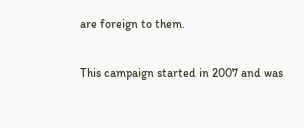are foreign to them.

This campaign started in 2007 and was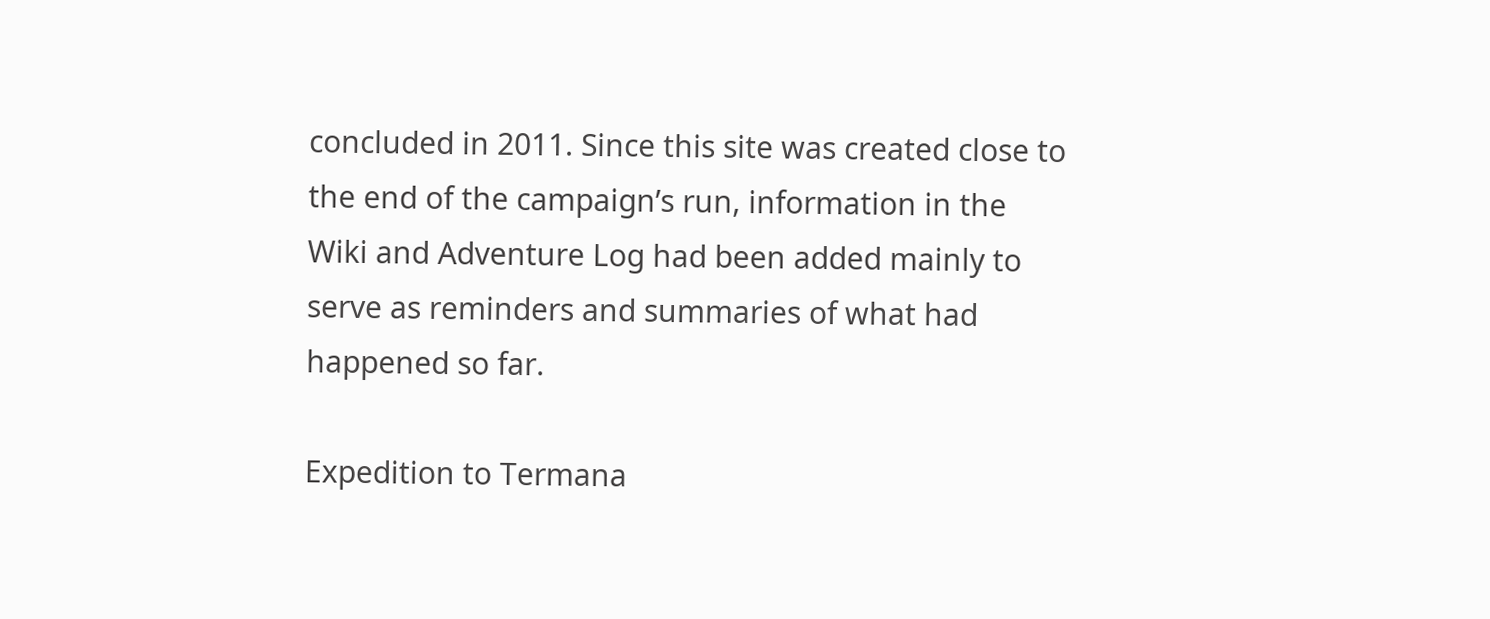concluded in 2011. Since this site was created close to the end of the campaign’s run, information in the Wiki and Adventure Log had been added mainly to serve as reminders and summaries of what had happened so far.

Expedition to Termana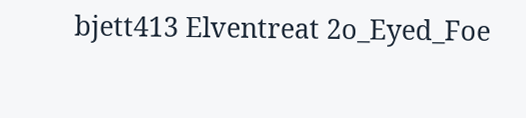bjett413 Elventreat 2o_Eyed_Foe